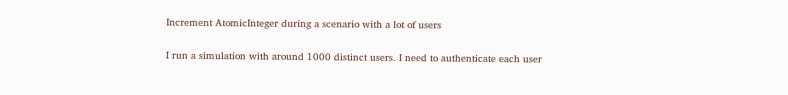Increment AtomicInteger during a scenario with a lot of users


I run a simulation with around 1000 distinct users. I need to authenticate each user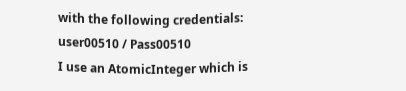with the following credentials: user00510 / Pass00510
I use an AtomicInteger which is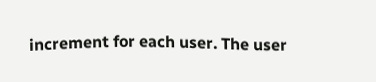increment for each user. The user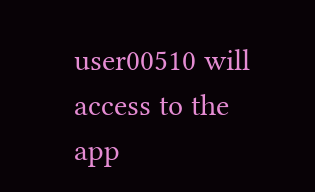user00510 will access to the app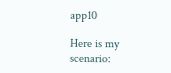app10

Here is my scenario: